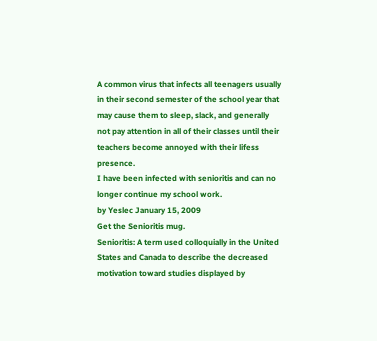A common virus that infects all teenagers usually in their second semester of the school year that may cause them to sleep, slack, and generally not pay attention in all of their classes until their teachers become annoyed with their lifess presence.
I have been infected with senioritis and can no longer continue my school work.
by Yeslec January 15, 2009
Get the Senioritis mug.
Senioritis: A term used colloquially in the United States and Canada to describe the decreased motivation toward studies displayed by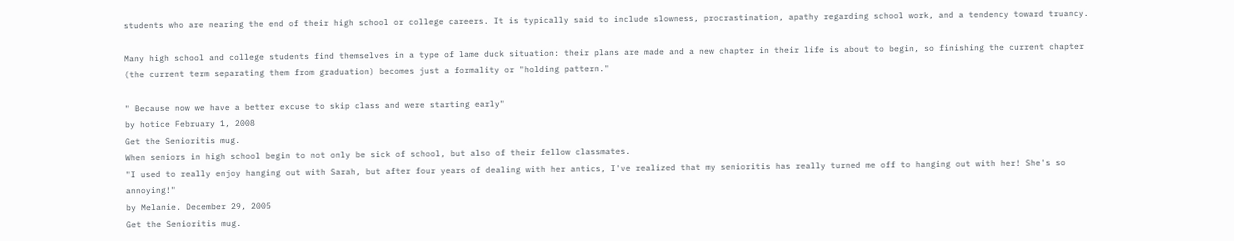students who are nearing the end of their high school or college careers. It is typically said to include slowness, procrastination, apathy regarding school work, and a tendency toward truancy.

Many high school and college students find themselves in a type of lame duck situation: their plans are made and a new chapter in their life is about to begin, so finishing the current chapter (the current term separating them from graduation) becomes just a formality or "holding pattern."

" Because now we have a better excuse to skip class and were starting early"
by hotice February 1, 2008
Get the Senioritis mug.
When seniors in high school begin to not only be sick of school, but also of their fellow classmates.
"I used to really enjoy hanging out with Sarah, but after four years of dealing with her antics, I've realized that my senioritis has really turned me off to hanging out with her! She's so annoying!"
by Melanie. December 29, 2005
Get the Senioritis mug.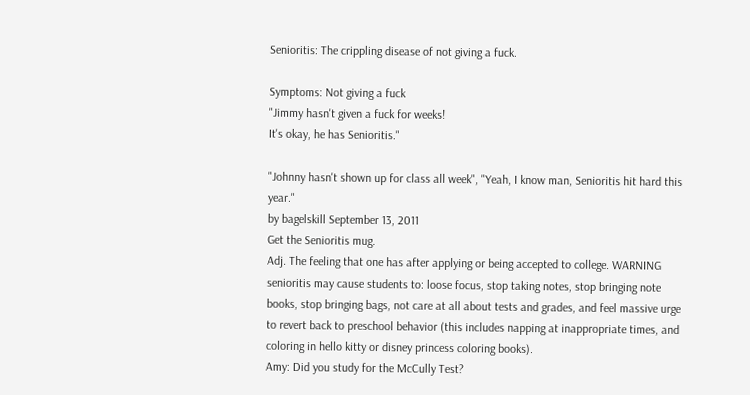Senioritis: The crippling disease of not giving a fuck.

Symptoms: Not giving a fuck
"Jimmy hasn't given a fuck for weeks!
It's okay, he has Senioritis."

"Johnny hasn't shown up for class all week", "Yeah, I know man, Senioritis hit hard this year."
by bagelskill September 13, 2011
Get the Senioritis mug.
Adj. The feeling that one has after applying or being accepted to college. WARNING senioritis may cause students to: loose focus, stop taking notes, stop bringing note books, stop bringing bags, not care at all about tests and grades, and feel massive urge to revert back to preschool behavior (this includes napping at inappropriate times, and coloring in hello kitty or disney princess coloring books).
Amy: Did you study for the McCully Test?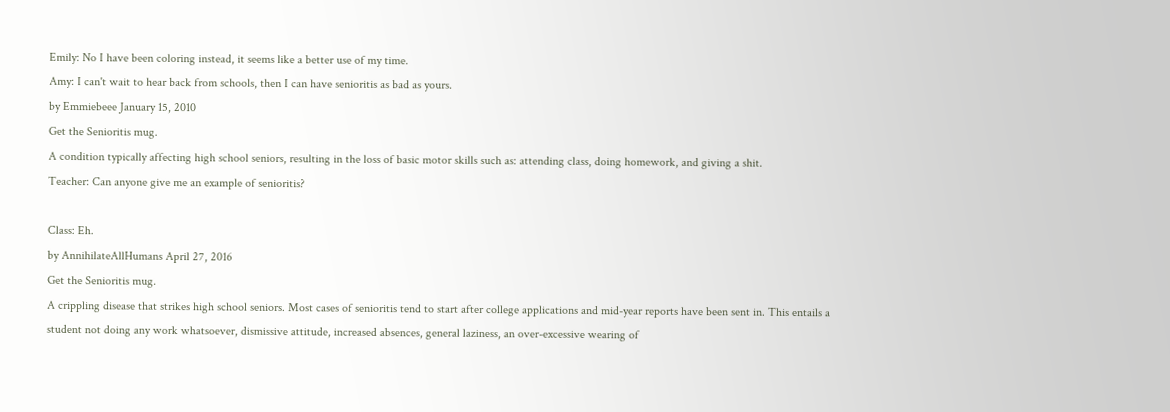Emily: No I have been coloring instead, it seems like a better use of my time.
Amy: I can't wait to hear back from schools, then I can have senioritis as bad as yours.
by Emmiebeee January 15, 2010
Get the Senioritis mug.
A condition typically affecting high school seniors, resulting in the loss of basic motor skills such as: attending class, doing homework, and giving a shit.
Teacher: Can anyone give me an example of senioritis?

Class: Eh.
by AnnihilateAllHumans April 27, 2016
Get the Senioritis mug.
A crippling disease that strikes high school seniors. Most cases of senioritis tend to start after college applications and mid-year reports have been sent in. This entails a student not doing any work whatsoever, dismissive attitude, increased absences, general laziness, an over-excessive wearing of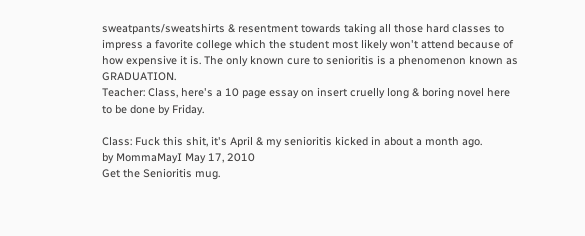sweatpants/sweatshirts & resentment towards taking all those hard classes to impress a favorite college which the student most likely won't attend because of how expensive it is. The only known cure to senioritis is a phenomenon known as GRADUATION.
Teacher: Class, here's a 10 page essay on insert cruelly long & boring novel here to be done by Friday.

Class: Fuck this shit, it's April & my senioritis kicked in about a month ago.
by MommaMayI May 17, 2010
Get the Senioritis mug.